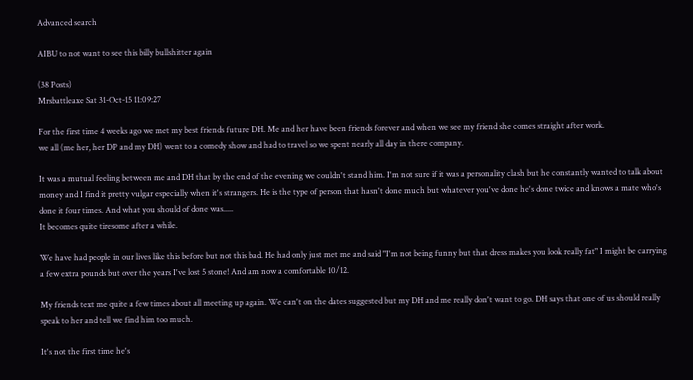Advanced search

AIBU to not want to see this billy bullshitter again

(38 Posts)
Mrsbattleaxe Sat 31-Oct-15 11:09:27

For the first time 4 weeks ago we met my best friends future DH. Me and her have been friends forever and when we see my friend she comes straight after work.
we all (me her, her DP and my DH) went to a comedy show and had to travel so we spent nearly all day in there company.

It was a mutual feeling between me and DH that by the end of the evening we couldn't stand him. I'm not sure if it was a personality clash but he constantly wanted to talk about money and I find it pretty vulgar especially when it's strangers. He is the type of person that hasn't done much but whatever you've done he's done twice and knows a mate who's done it four times. And what you should of done was.....
It becomes quite tiresome after a while.

We have had people in our lives like this before but not this bad. He had only just met me and said "I'm not being funny but that dress makes you look really fat" I might be carrying a few extra pounds but over the years I've lost 5 stone! And am now a comfortable 10/12.

My friends text me quite a few times about all meeting up again. We can't on the dates suggested but my DH and me really don't want to go. DH says that one of us should really speak to her and tell we find him too much.

It's not the first time he's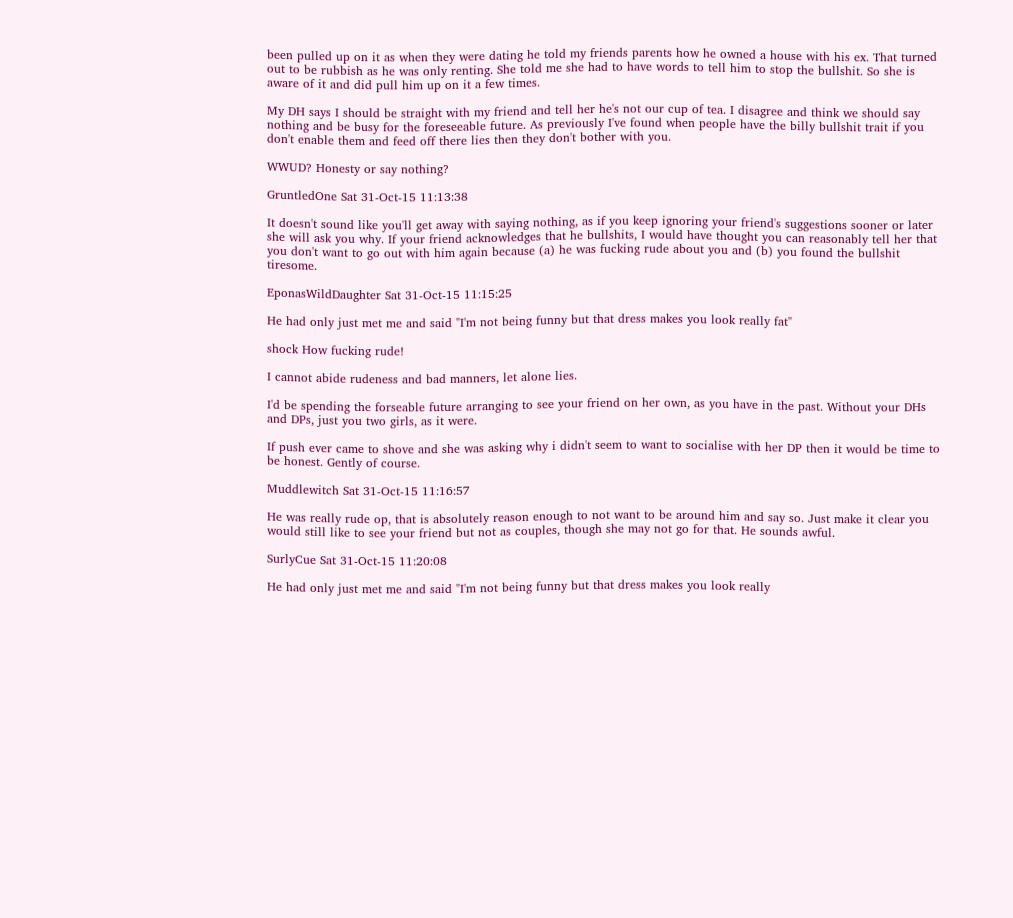been pulled up on it as when they were dating he told my friends parents how he owned a house with his ex. That turned out to be rubbish as he was only renting. She told me she had to have words to tell him to stop the bullshit. So she is aware of it and did pull him up on it a few times.

My DH says I should be straight with my friend and tell her he's not our cup of tea. I disagree and think we should say nothing and be busy for the foreseeable future. As previously I've found when people have the billy bullshit trait if you don't enable them and feed off there lies then they don't bother with you.

WWUD? Honesty or say nothing?

GruntledOne Sat 31-Oct-15 11:13:38

It doesn't sound like you'll get away with saying nothing, as if you keep ignoring your friend's suggestions sooner or later she will ask you why. If your friend acknowledges that he bullshits, I would have thought you can reasonably tell her that you don't want to go out with him again because (a) he was fucking rude about you and (b) you found the bullshit tiresome.

EponasWildDaughter Sat 31-Oct-15 11:15:25

He had only just met me and said "I'm not being funny but that dress makes you look really fat"

shock How fucking rude!

I cannot abide rudeness and bad manners, let alone lies.

I'd be spending the forseable future arranging to see your friend on her own, as you have in the past. Without your DHs and DPs, just you two girls, as it were.

If push ever came to shove and she was asking why i didn't seem to want to socialise with her DP then it would be time to be honest. Gently of course.

Muddlewitch Sat 31-Oct-15 11:16:57

He was really rude op, that is absolutely reason enough to not want to be around him and say so. Just make it clear you would still like to see your friend but not as couples, though she may not go for that. He sounds awful.

SurlyCue Sat 31-Oct-15 11:20:08

He had only just met me and said "I'm not being funny but that dress makes you look really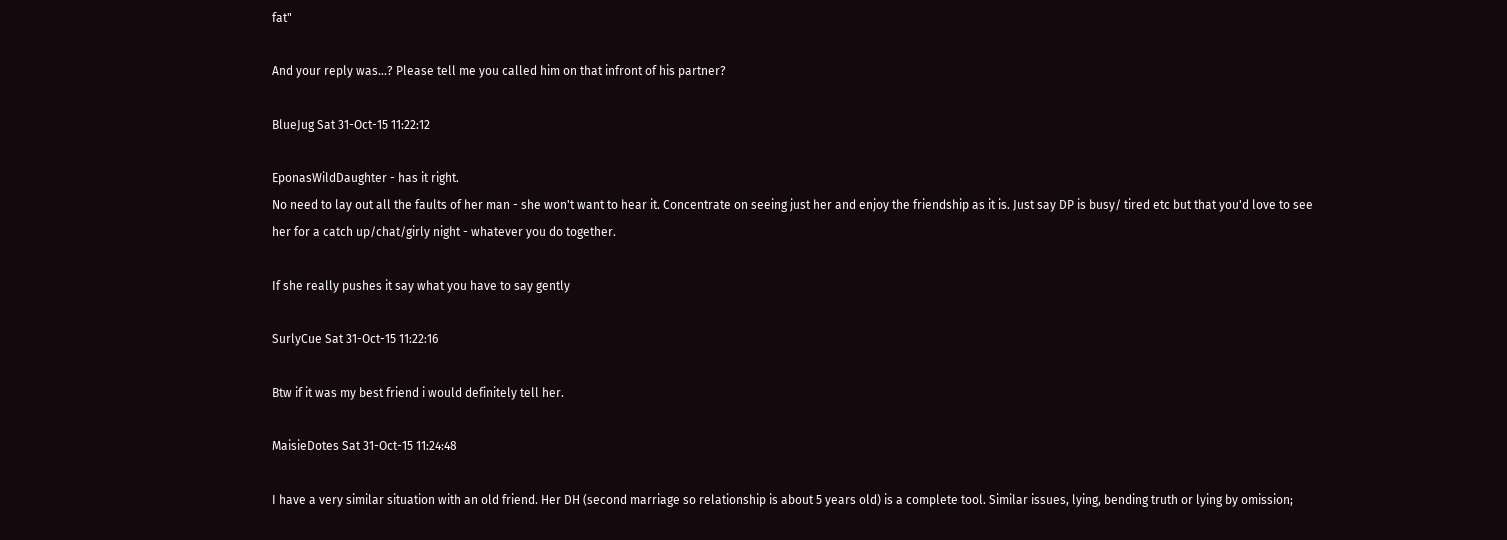fat"

And your reply was...? Please tell me you called him on that infront of his partner?

BlueJug Sat 31-Oct-15 11:22:12

EponasWildDaughter - has it right.
No need to lay out all the faults of her man - she won't want to hear it. Concentrate on seeing just her and enjoy the friendship as it is. Just say DP is busy/ tired etc but that you'd love to see her for a catch up/chat/girly night - whatever you do together.

If she really pushes it say what you have to say gently

SurlyCue Sat 31-Oct-15 11:22:16

Btw if it was my best friend i would definitely tell her.

MaisieDotes Sat 31-Oct-15 11:24:48

I have a very similar situation with an old friend. Her DH (second marriage so relationship is about 5 years old) is a complete tool. Similar issues, lying, bending truth or lying by omission;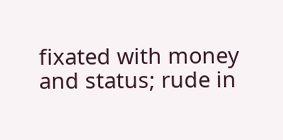fixated with money and status; rude in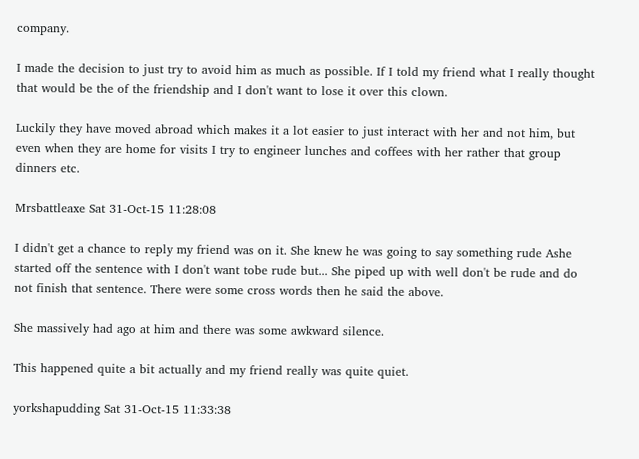company.

I made the decision to just try to avoid him as much as possible. If I told my friend what I really thought that would be the of the friendship and I don't want to lose it over this clown.

Luckily they have moved abroad which makes it a lot easier to just interact with her and not him, but even when they are home for visits I try to engineer lunches and coffees with her rather that group dinners etc.

Mrsbattleaxe Sat 31-Oct-15 11:28:08

I didn't get a chance to reply my friend was on it. She knew he was going to say something rude Ashe started off the sentence with I don't want tobe rude but... She piped up with well don't be rude and do not finish that sentence. There were some cross words then he said the above.

She massively had ago at him and there was some awkward silence.

This happened quite a bit actually and my friend really was quite quiet.

yorkshapudding Sat 31-Oct-15 11:33:38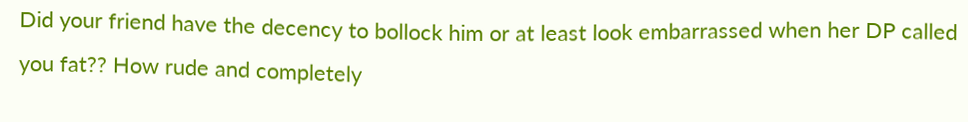Did your friend have the decency to bollock him or at least look embarrassed when her DP called you fat?? How rude and completely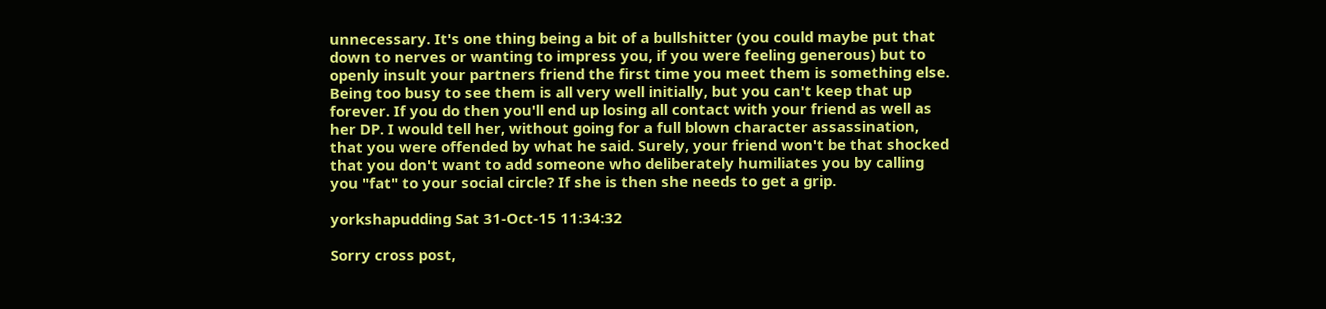unnecessary. It's one thing being a bit of a bullshitter (you could maybe put that down to nerves or wanting to impress you, if you were feeling generous) but to openly insult your partners friend the first time you meet them is something else.
Being too busy to see them is all very well initially, but you can't keep that up forever. If you do then you'll end up losing all contact with your friend as well as her DP. I would tell her, without going for a full blown character assassination, that you were offended by what he said. Surely, your friend won't be that shocked that you don't want to add someone who deliberately humiliates you by calling you "fat" to your social circle? If she is then she needs to get a grip.

yorkshapudding Sat 31-Oct-15 11:34:32

Sorry cross post,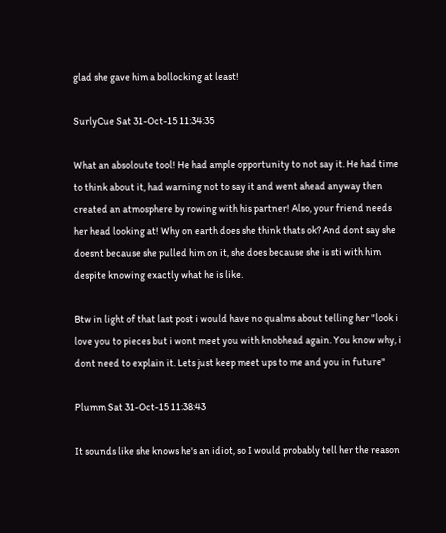glad she gave him a bollocking at least!

SurlyCue Sat 31-Oct-15 11:34:35

What an absoloute tool! He had ample opportunity to not say it. He had time to think about it, had warning not to say it and went ahead anyway then created an atmosphere by rowing with his partner! Also, your friend needs her head looking at! Why on earth does she think thats ok? And dont say she doesnt because she pulled him on it, she does because she is sti with him despite knowing exactly what he is like.

Btw in light of that last post i would have no qualms about telling her "look i love you to pieces but i wont meet you with knobhead again. You know why, i dont need to explain it. Lets just keep meet ups to me and you in future"

Plumm Sat 31-Oct-15 11:38:43

It sounds like she knows he's an idiot, so I would probably tell her the reason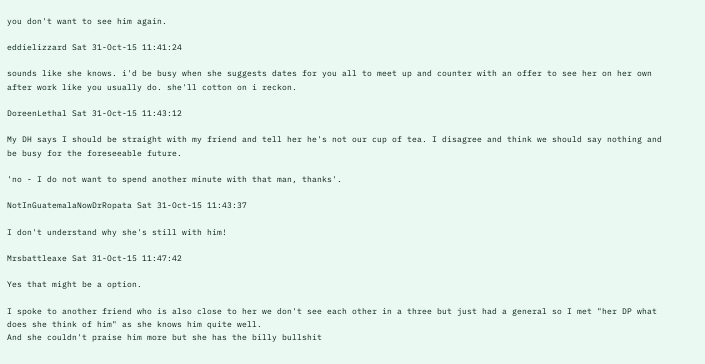you don't want to see him again.

eddielizzard Sat 31-Oct-15 11:41:24

sounds like she knows. i'd be busy when she suggests dates for you all to meet up and counter with an offer to see her on her own after work like you usually do. she'll cotton on i reckon.

DoreenLethal Sat 31-Oct-15 11:43:12

My DH says I should be straight with my friend and tell her he's not our cup of tea. I disagree and think we should say nothing and be busy for the foreseeable future.

'no - I do not want to spend another minute with that man, thanks'.

NotInGuatemalaNowDrRopata Sat 31-Oct-15 11:43:37

I don't understand why she's still with him!

Mrsbattleaxe Sat 31-Oct-15 11:47:42

Yes that might be a option.

I spoke to another friend who is also close to her we don't see each other in a three but just had a general so I met "her DP what does she think of him" as she knows him quite well.
And she couldn't praise him more but she has the billy bullshit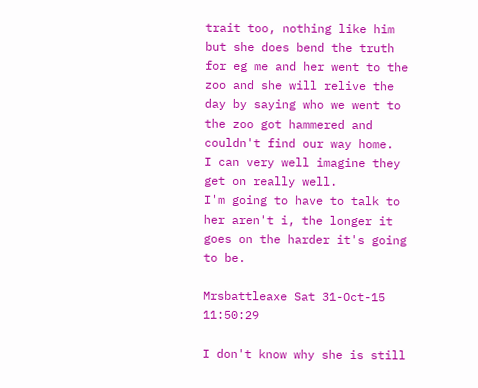trait too, nothing like him but she does bend the truth for eg me and her went to the zoo and she will relive the day by saying who we went to the zoo got hammered and couldn't find our way home.
I can very well imagine they get on really well.
I'm going to have to talk to her aren't i, the longer it goes on the harder it's going to be.

Mrsbattleaxe Sat 31-Oct-15 11:50:29

I don't know why she is still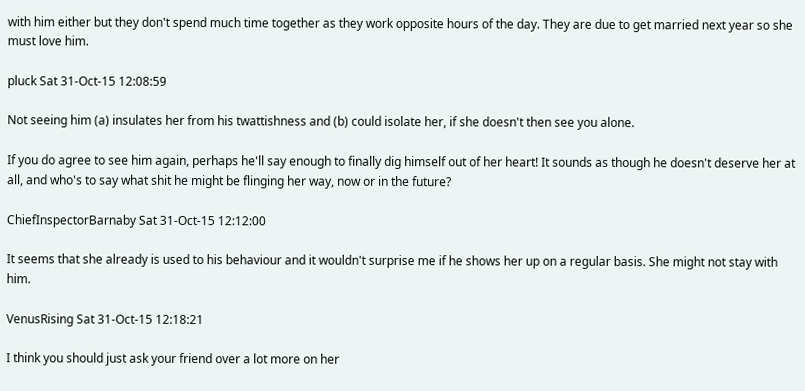with him either but they don't spend much time together as they work opposite hours of the day. They are due to get married next year so she must love him.

pluck Sat 31-Oct-15 12:08:59

Not seeing him (a) insulates her from his twattishness and (b) could isolate her, if she doesn't then see you alone.

If you do agree to see him again, perhaps he'll say enough to finally dig himself out of her heart! It sounds as though he doesn't deserve her at all, and who's to say what shit he might be flinging her way, now or in the future?

ChiefInspectorBarnaby Sat 31-Oct-15 12:12:00

It seems that she already is used to his behaviour and it wouldn't surprise me if he shows her up on a regular basis. She might not stay with him.

VenusRising Sat 31-Oct-15 12:18:21

I think you should just ask your friend over a lot more on her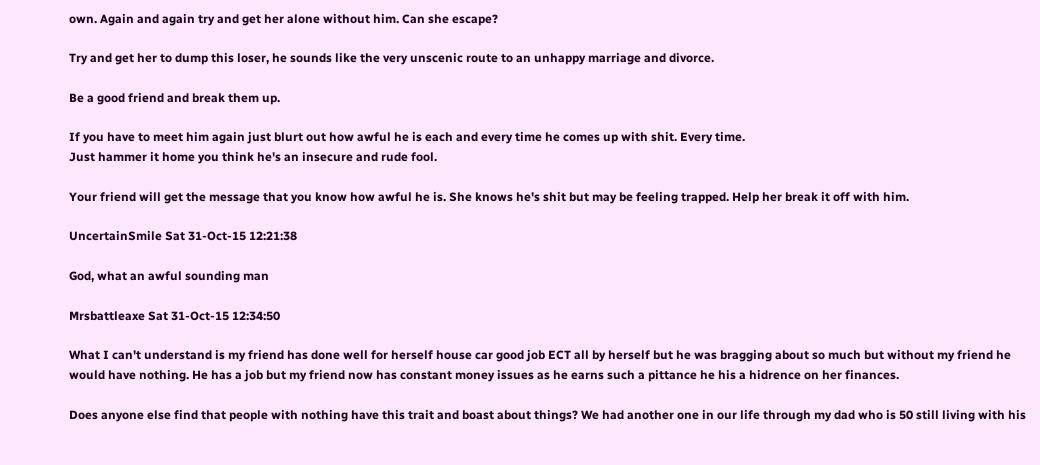own. Again and again try and get her alone without him. Can she escape?

Try and get her to dump this loser, he sounds like the very unscenic route to an unhappy marriage and divorce.

Be a good friend and break them up.

If you have to meet him again just blurt out how awful he is each and every time he comes up with shit. Every time.
Just hammer it home you think he's an insecure and rude fool.

Your friend will get the message that you know how awful he is. She knows he's shit but may be feeling trapped. Help her break it off with him.

UncertainSmile Sat 31-Oct-15 12:21:38

God, what an awful sounding man

Mrsbattleaxe Sat 31-Oct-15 12:34:50

What I can't understand is my friend has done well for herself house car good job ECT all by herself but he was bragging about so much but without my friend he would have nothing. He has a job but my friend now has constant money issues as he earns such a pittance he his a hidrence on her finances.

Does anyone else find that people with nothing have this trait and boast about things? We had another one in our life through my dad who is 50 still living with his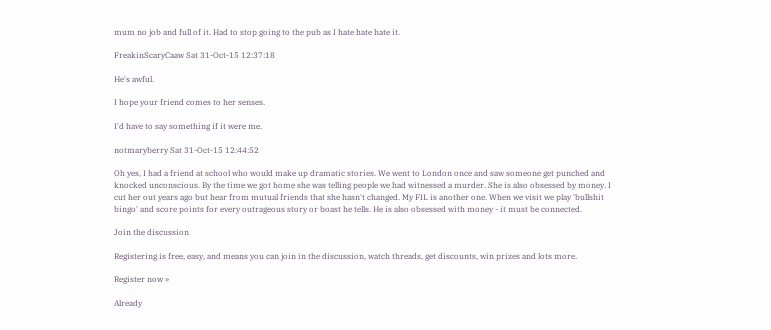mum no job and full of it. Had to stop going to the pub as I hate hate hate it.

FreakinScaryCaaw Sat 31-Oct-15 12:37:18

He's awful.

I hope your friend comes to her senses.

I'd have to say something if it were me.

notmaryberry Sat 31-Oct-15 12:44:52

Oh yes, I had a friend at school who would make up dramatic stories. We went to London once and saw someone get punched and knocked unconscious. By the time we got home she was telling people we had witnessed a murder. She is also obsessed by money. I cut her out years ago but hear from mutual friends that she hasn't changed. My FIL is another one. When we visit we play 'bullshit bingo' and score points for every outrageous story or boast he tells. He is also obsessed with money - it must be connected.

Join the discussion

Registering is free, easy, and means you can join in the discussion, watch threads, get discounts, win prizes and lots more.

Register now »

Already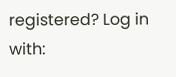registered? Log in with: